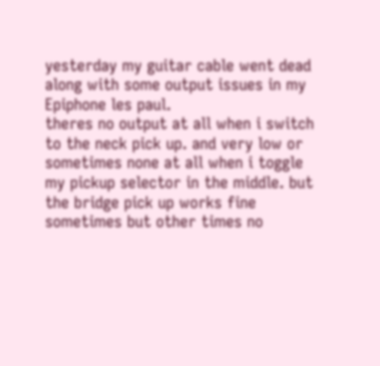yesterday my guitar cable went dead along with some output issues in my Epiphone les paul.
theres no output at all when i switch to the neck pick up. and very low or sometimes none at all when i toggle my pickup selector in the middle. but the bridge pick up works fine sometimes but other times no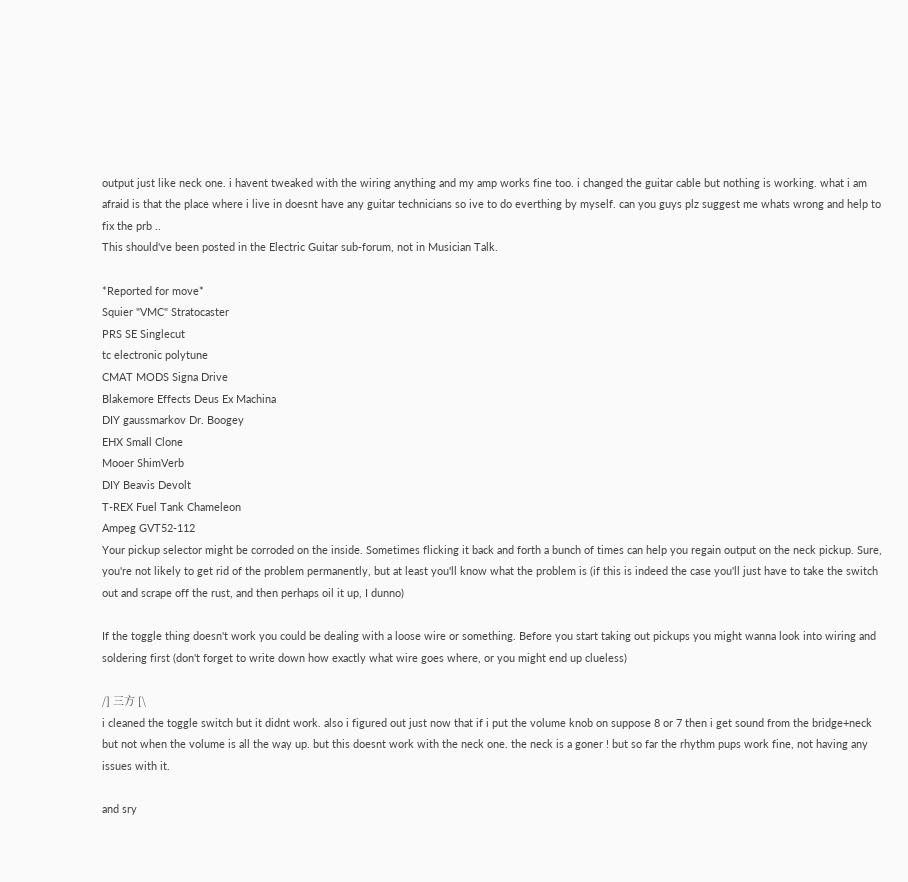output just like neck one. i havent tweaked with the wiring anything and my amp works fine too. i changed the guitar cable but nothing is working. what i am afraid is that the place where i live in doesnt have any guitar technicians so ive to do everthing by myself. can you guys plz suggest me whats wrong and help to fix the prb ..
This should've been posted in the Electric Guitar sub-forum, not in Musician Talk.

*Reported for move*
Squier "VMC" Stratocaster
PRS SE Singlecut
tc electronic polytune
CMAT MODS Signa Drive
Blakemore Effects Deus Ex Machina
DIY gaussmarkov Dr. Boogey
EHX Small Clone
Mooer ShimVerb
DIY Beavis Devolt
T-REX Fuel Tank Chameleon
Ampeg GVT52-112
Your pickup selector might be corroded on the inside. Sometimes flicking it back and forth a bunch of times can help you regain output on the neck pickup. Sure, you're not likely to get rid of the problem permanently, but at least you'll know what the problem is (if this is indeed the case you'll just have to take the switch out and scrape off the rust, and then perhaps oil it up, I dunno)

If the toggle thing doesn't work you could be dealing with a loose wire or something. Before you start taking out pickups you might wanna look into wiring and soldering first (don't forget to write down how exactly what wire goes where, or you might end up clueless)

/] 三方 [\
i cleaned the toggle switch but it didnt work. also i figured out just now that if i put the volume knob on suppose 8 or 7 then i get sound from the bridge+neck but not when the volume is all the way up. but this doesnt work with the neck one. the neck is a goner ! but so far the rhythm pups work fine, not having any issues with it.

and sry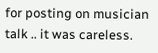for posting on musician talk .. it was careless.